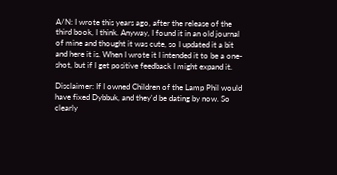A/N: I wrote this years ago, after the release of the third book, I think. Anyway, I found it in an old journal of mine and thought it was cute, so I updated it a bit and here it is. When I wrote it I intended it to be a one-shot, but if I get positive feedback I might expand it.

Disclaimer: If I owned Children of the Lamp Phil would have fixed Dybbuk, and they'd be dating by now. So clearly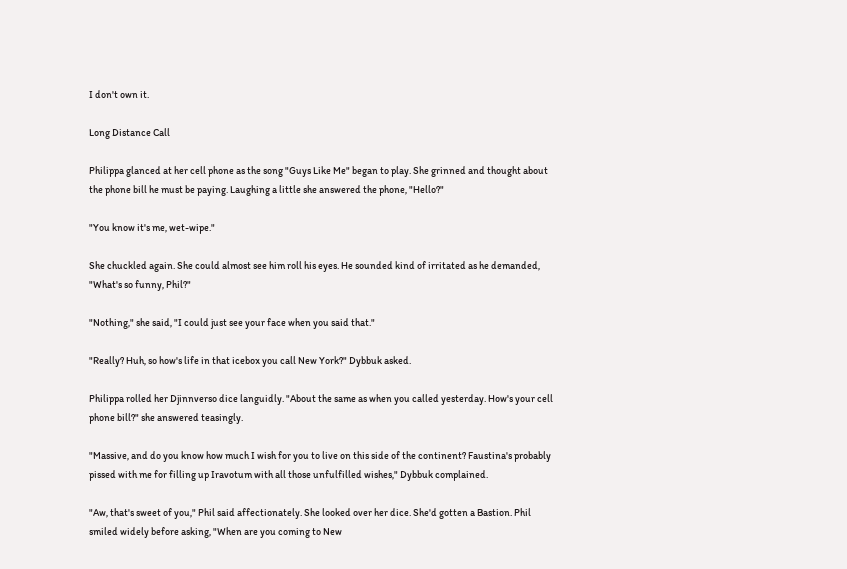I don't own it.

Long Distance Call

Philippa glanced at her cell phone as the song "Guys Like Me" began to play. She grinned and thought about the phone bill he must be paying. Laughing a little she answered the phone, "Hello?"

"You know it's me, wet-wipe."

She chuckled again. She could almost see him roll his eyes. He sounded kind of irritated as he demanded, "What's so funny, Phil?"

"Nothing," she said, "I could just see your face when you said that."

"Really? Huh, so how's life in that icebox you call New York?" Dybbuk asked.

Philippa rolled her Djinnverso dice languidly. "About the same as when you called yesterday. How's your cell phone bill?" she answered teasingly.

"Massive, and do you know how much I wish for you to live on this side of the continent? Faustina's probably pissed with me for filling up Iravotum with all those unfulfilled wishes," Dybbuk complained.

"Aw, that's sweet of you," Phil said affectionately. She looked over her dice. She'd gotten a Bastion. Phil smiled widely before asking, "When are you coming to New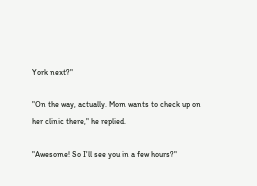York next?"

"On the way, actually. Mom wants to check up on her clinic there," he replied.

"Awesome! So I'll see you in a few hours?"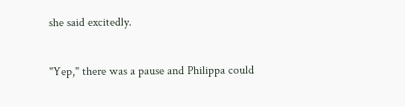she said excitedly.

"Yep," there was a pause and Philippa could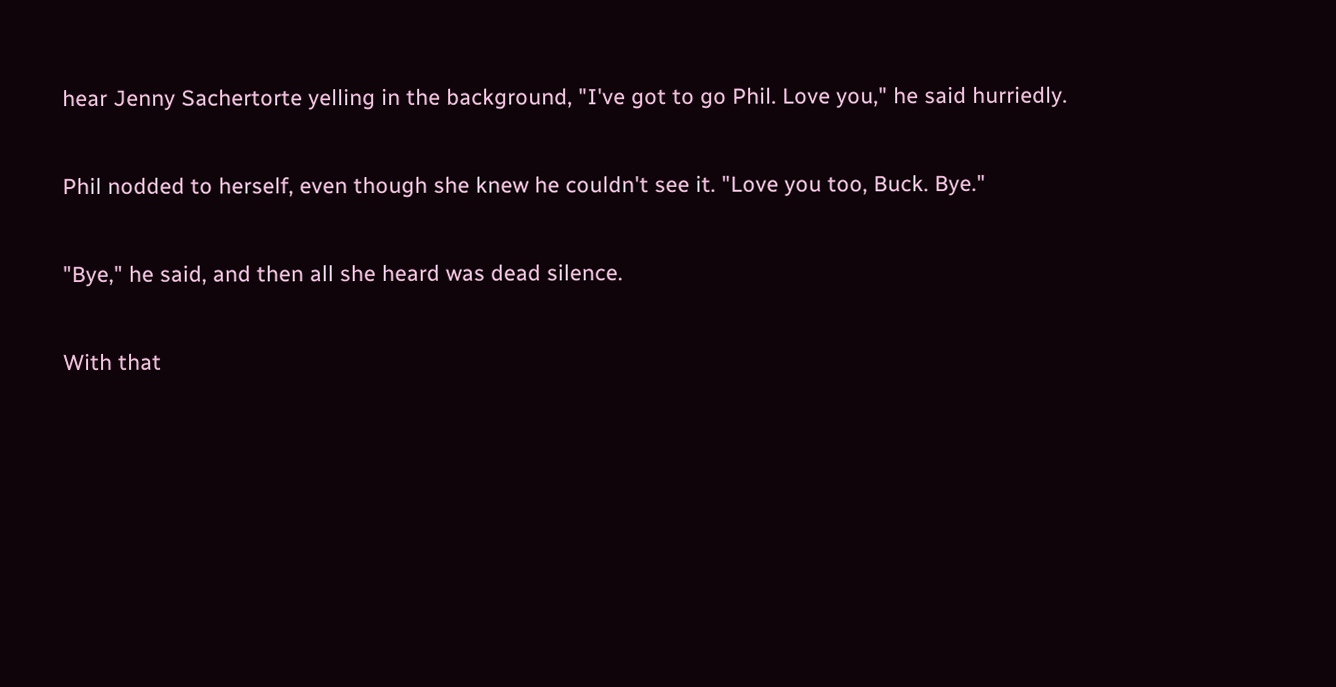hear Jenny Sachertorte yelling in the background, "I've got to go Phil. Love you," he said hurriedly.

Phil nodded to herself, even though she knew he couldn't see it. "Love you too, Buck. Bye."

"Bye," he said, and then all she heard was dead silence.

With that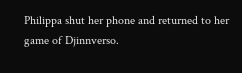Philippa shut her phone and returned to her game of Djinnverso.